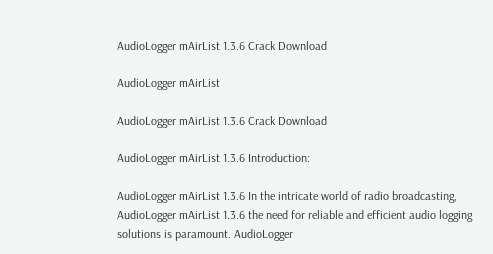AudioLogger mAirList 1.3.6 Crack Download

AudioLogger mAirList

AudioLogger mAirList 1.3.6 Crack Download

AudioLogger mAirList 1.3.6 Introduction:

AudioLogger mAirList 1.3.6 In the intricate world of radio broadcasting, AudioLogger mAirList 1.3.6 the need for reliable and efficient audio logging solutions is paramount. AudioLogger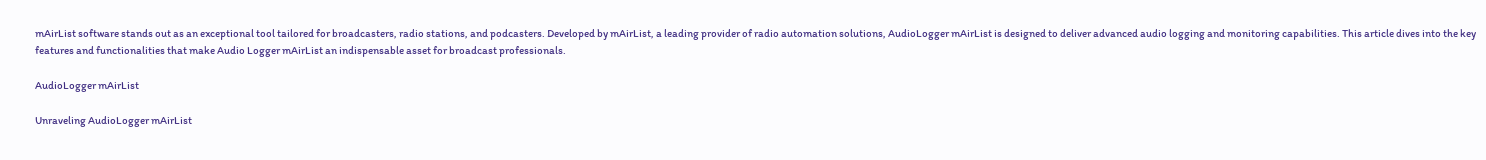mAirList software stands out as an exceptional tool tailored for broadcasters, radio stations, and podcasters. Developed by mAirList, a leading provider of radio automation solutions, AudioLogger mAirList is designed to deliver advanced audio logging and monitoring capabilities. This article dives into the key features and functionalities that make Audio Logger mAirList an indispensable asset for broadcast professionals.

AudioLogger mAirList

Unraveling AudioLogger mAirList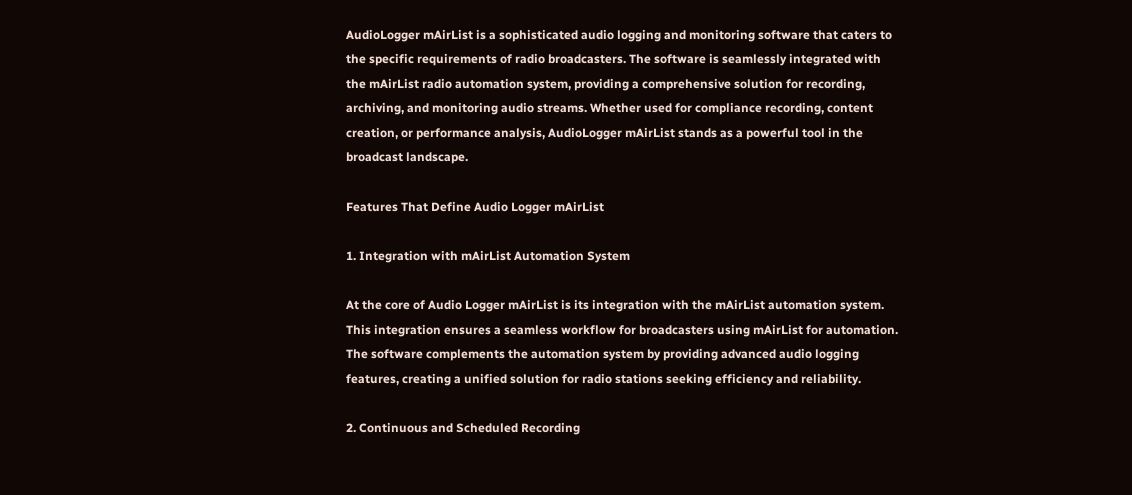AudioLogger mAirList is a sophisticated audio logging and monitoring software that caters to the specific requirements of radio broadcasters. The software is seamlessly integrated with the mAirList radio automation system, providing a comprehensive solution for recording, archiving, and monitoring audio streams. Whether used for compliance recording, content creation, or performance analysis, AudioLogger mAirList stands as a powerful tool in the broadcast landscape.

Features That Define Audio Logger mAirList

1. Integration with mAirList Automation System

At the core of Audio Logger mAirList is its integration with the mAirList automation system. This integration ensures a seamless workflow for broadcasters using mAirList for automation. The software complements the automation system by providing advanced audio logging features, creating a unified solution for radio stations seeking efficiency and reliability.

2. Continuous and Scheduled Recording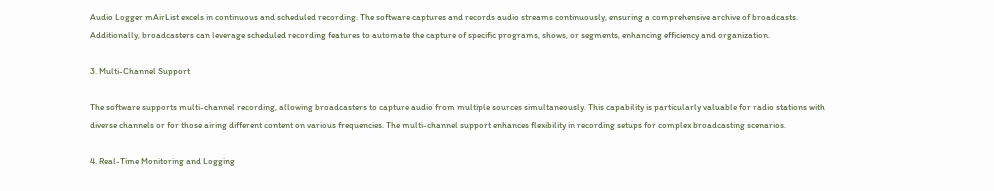Audio Logger mAirList excels in continuous and scheduled recording. The software captures and records audio streams continuously, ensuring a comprehensive archive of broadcasts. Additionally, broadcasters can leverage scheduled recording features to automate the capture of specific programs, shows, or segments, enhancing efficiency and organization.

3. Multi-Channel Support

The software supports multi-channel recording, allowing broadcasters to capture audio from multiple sources simultaneously. This capability is particularly valuable for radio stations with diverse channels or for those airing different content on various frequencies. The multi-channel support enhances flexibility in recording setups for complex broadcasting scenarios.

4. Real-Time Monitoring and Logging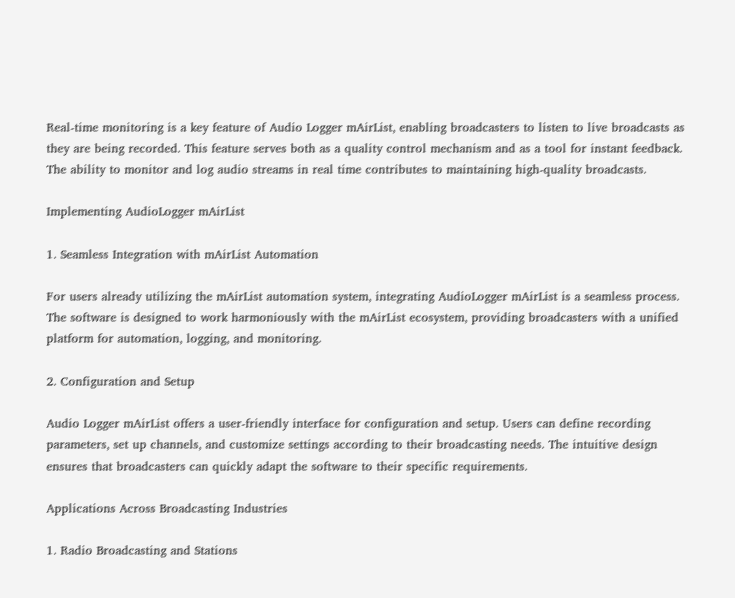Real-time monitoring is a key feature of Audio Logger mAirList, enabling broadcasters to listen to live broadcasts as they are being recorded. This feature serves both as a quality control mechanism and as a tool for instant feedback. The ability to monitor and log audio streams in real time contributes to maintaining high-quality broadcasts.

Implementing AudioLogger mAirList

1. Seamless Integration with mAirList Automation

For users already utilizing the mAirList automation system, integrating AudioLogger mAirList is a seamless process. The software is designed to work harmoniously with the mAirList ecosystem, providing broadcasters with a unified platform for automation, logging, and monitoring.

2. Configuration and Setup

Audio Logger mAirList offers a user-friendly interface for configuration and setup. Users can define recording parameters, set up channels, and customize settings according to their broadcasting needs. The intuitive design ensures that broadcasters can quickly adapt the software to their specific requirements.

Applications Across Broadcasting Industries

1. Radio Broadcasting and Stations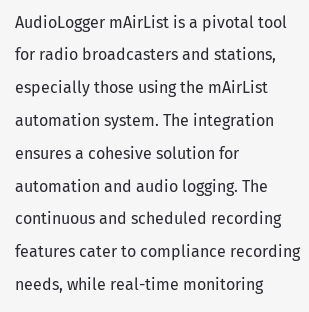AudioLogger mAirList is a pivotal tool for radio broadcasters and stations, especially those using the mAirList automation system. The integration ensures a cohesive solution for automation and audio logging. The continuous and scheduled recording features cater to compliance recording needs, while real-time monitoring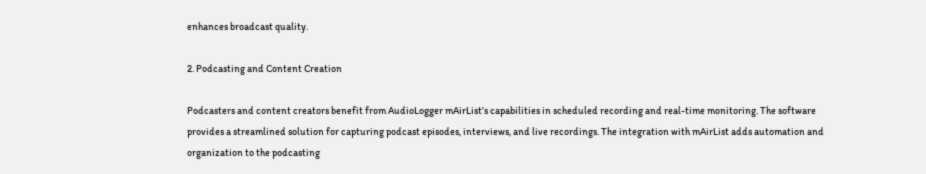enhances broadcast quality.

2. Podcasting and Content Creation

Podcasters and content creators benefit from AudioLogger mAirList’s capabilities in scheduled recording and real-time monitoring. The software provides a streamlined solution for capturing podcast episodes, interviews, and live recordings. The integration with mAirList adds automation and organization to the podcasting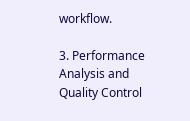workflow.

3. Performance Analysis and Quality Control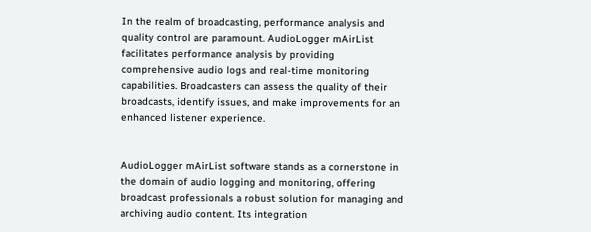In the realm of broadcasting, performance analysis and quality control are paramount. AudioLogger mAirList facilitates performance analysis by providing comprehensive audio logs and real-time monitoring capabilities. Broadcasters can assess the quality of their broadcasts, identify issues, and make improvements for an enhanced listener experience.


AudioLogger mAirList software stands as a cornerstone in the domain of audio logging and monitoring, offering broadcast professionals a robust solution for managing and archiving audio content. Its integration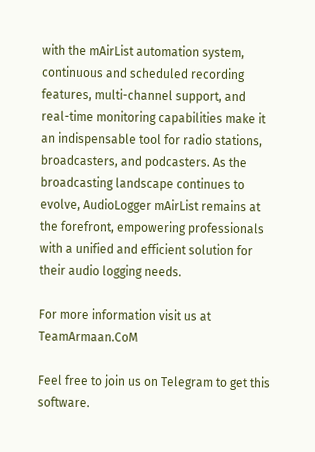with the mAirList automation system, continuous and scheduled recording features, multi-channel support, and real-time monitoring capabilities make it an indispensable tool for radio stations, broadcasters, and podcasters. As the broadcasting landscape continues to evolve, AudioLogger mAirList remains at the forefront, empowering professionals with a unified and efficient solution for their audio logging needs.

For more information visit us at TeamArmaan.CoM

Feel free to join us on Telegram to get this software.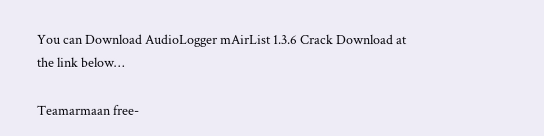You can Download AudioLogger mAirList 1.3.6 Crack Download at the link below…

Teamarmaan free-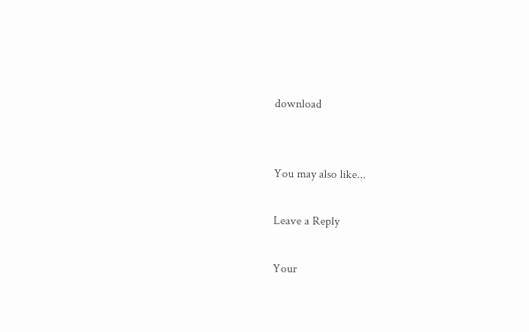download


You may also like...

Leave a Reply

Your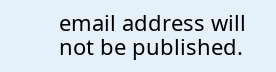email address will not be published.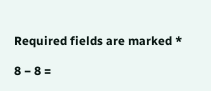Required fields are marked *

8 − 8 =